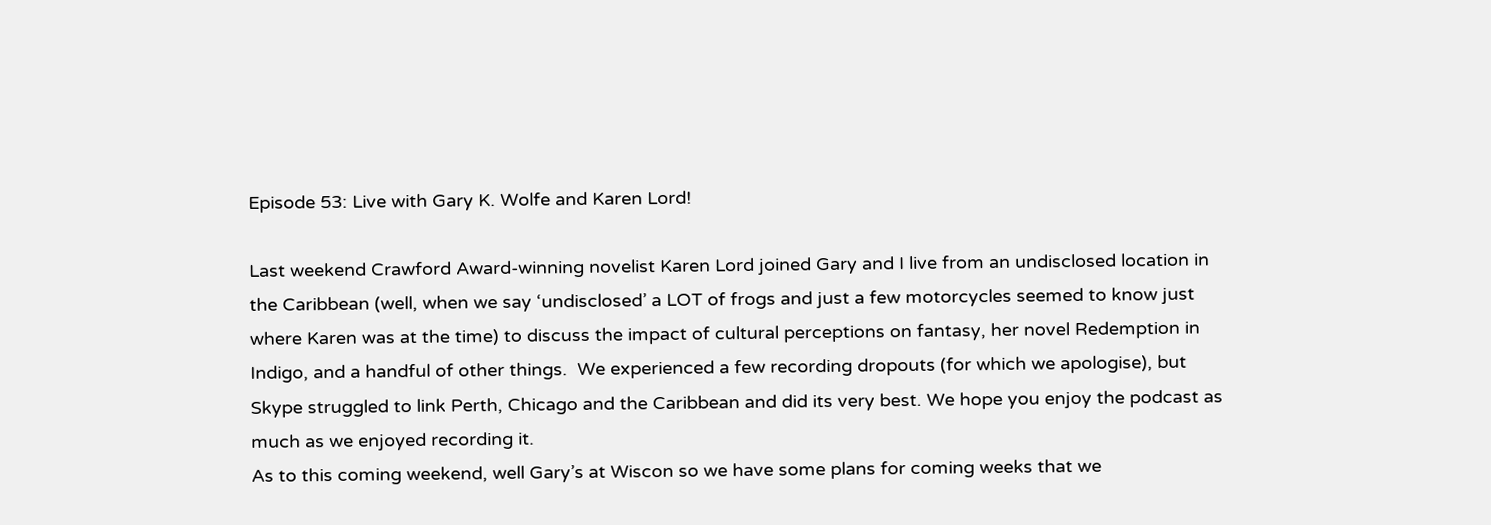Episode 53: Live with Gary K. Wolfe and Karen Lord!

Last weekend Crawford Award-winning novelist Karen Lord joined Gary and I live from an undisclosed location in the Caribbean (well, when we say ‘undisclosed’ a LOT of frogs and just a few motorcycles seemed to know just where Karen was at the time) to discuss the impact of cultural perceptions on fantasy, her novel Redemption in Indigo, and a handful of other things.  We experienced a few recording dropouts (for which we apologise), but Skype struggled to link Perth, Chicago and the Caribbean and did its very best. We hope you enjoy the podcast as much as we enjoyed recording it.
As to this coming weekend, well Gary’s at Wiscon so we have some plans for coming weeks that we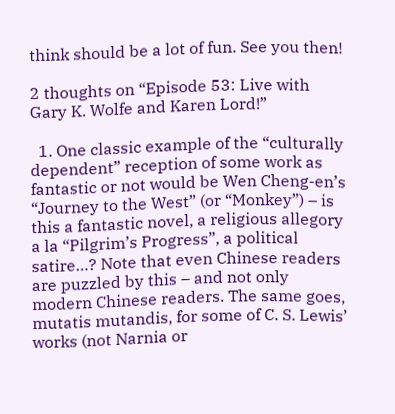think should be a lot of fun. See you then!

2 thoughts on “Episode 53: Live with Gary K. Wolfe and Karen Lord!”

  1. One classic example of the “culturally dependent” reception of some work as fantastic or not would be Wen Cheng-en’s “Journey to the West” (or “Monkey”) – is this a fantastic novel, a religious allegory a la “Pilgrim’s Progress”, a political satire…? Note that even Chinese readers are puzzled by this – and not only modern Chinese readers. The same goes, mutatis mutandis, for some of C. S. Lewis’ works (not Narnia or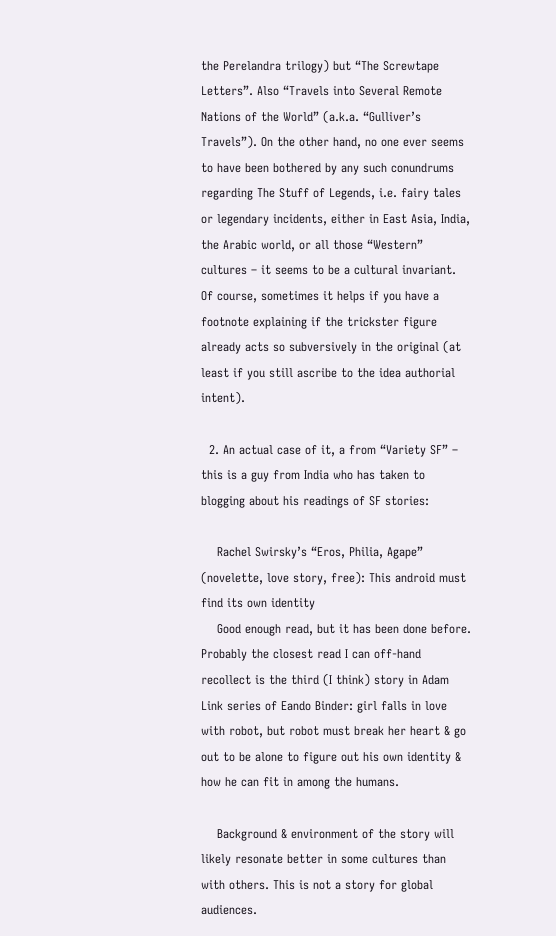the Perelandra trilogy) but “The Screwtape Letters”. Also “Travels into Several Remote Nations of the World” (a.k.a. “Gulliver’s Travels”). On the other hand, no one ever seems to have been bothered by any such conundrums regarding The Stuff of Legends, i.e. fairy tales or legendary incidents, either in East Asia, India, the Arabic world, or all those “Western” cultures – it seems to be a cultural invariant. Of course, sometimes it helps if you have a footnote explaining if the trickster figure already acts so subversively in the original (at least if you still ascribe to the idea authorial intent).

  2. An actual case of it, a from “Variety SF” – this is a guy from India who has taken to blogging about his readings of SF stories:

    Rachel Swirsky’s “Eros, Philia, Agape” (novelette, love story, free): This android must find its own identity
    Good enough read, but it has been done before. Probably the closest read I can off-hand recollect is the third (I think) story in Adam Link series of Eando Binder: girl falls in love with robot, but robot must break her heart & go out to be alone to figure out his own identity & how he can fit in among the humans.

    Background & environment of the story will likely resonate better in some cultures than with others. This is not a story for global audiences.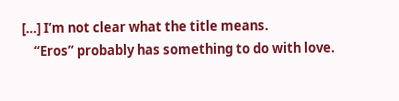[…] I’m not clear what the title means.
    “Eros” probably has something to do with love.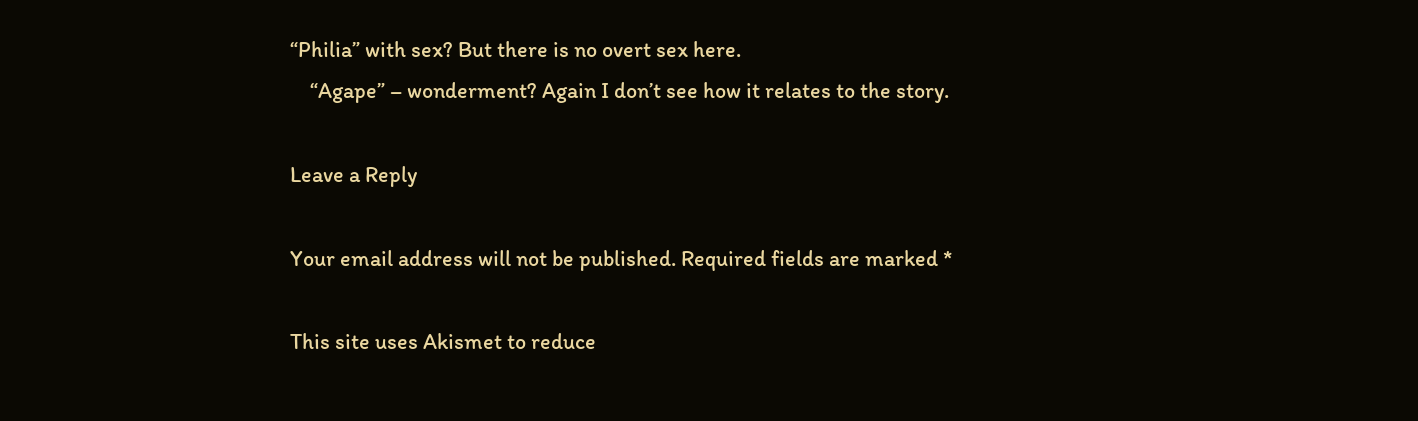“Philia” with sex? But there is no overt sex here.
    “Agape” – wonderment? Again I don’t see how it relates to the story.

Leave a Reply

Your email address will not be published. Required fields are marked *

This site uses Akismet to reduce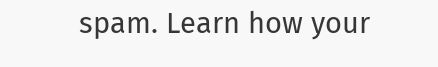spam. Learn how your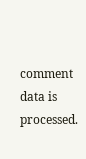comment data is processed.